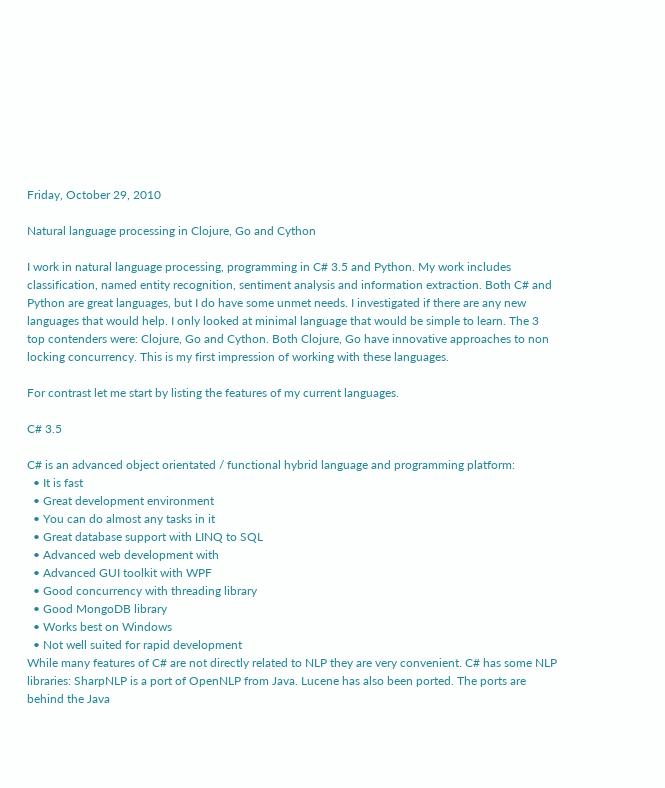Friday, October 29, 2010

Natural language processing in Clojure, Go and Cython

I work in natural language processing, programming in C# 3.5 and Python. My work includes classification, named entity recognition, sentiment analysis and information extraction. Both C# and Python are great languages, but I do have some unmet needs. I investigated if there are any new languages that would help. I only looked at minimal language that would be simple to learn. The 3 top contenders were: Clojure, Go and Cython. Both Clojure, Go have innovative approaches to non locking concurrency. This is my first impression of working with these languages.

For contrast let me start by listing the features of my current languages.

C# 3.5

C# is an advanced object orientated / functional hybrid language and programming platform:
  • It is fast
  • Great development environment
  • You can do almost any tasks in it
  • Great database support with LINQ to SQL
  • Advanced web development with
  • Advanced GUI toolkit with WPF
  • Good concurrency with threading library
  • Good MongoDB library
  • Works best on Windows
  • Not well suited for rapid development
While many features of C# are not directly related to NLP they are very convenient. C# has some NLP libraries: SharpNLP is a port of OpenNLP from Java. Lucene has also been ported. The ports are behind the Java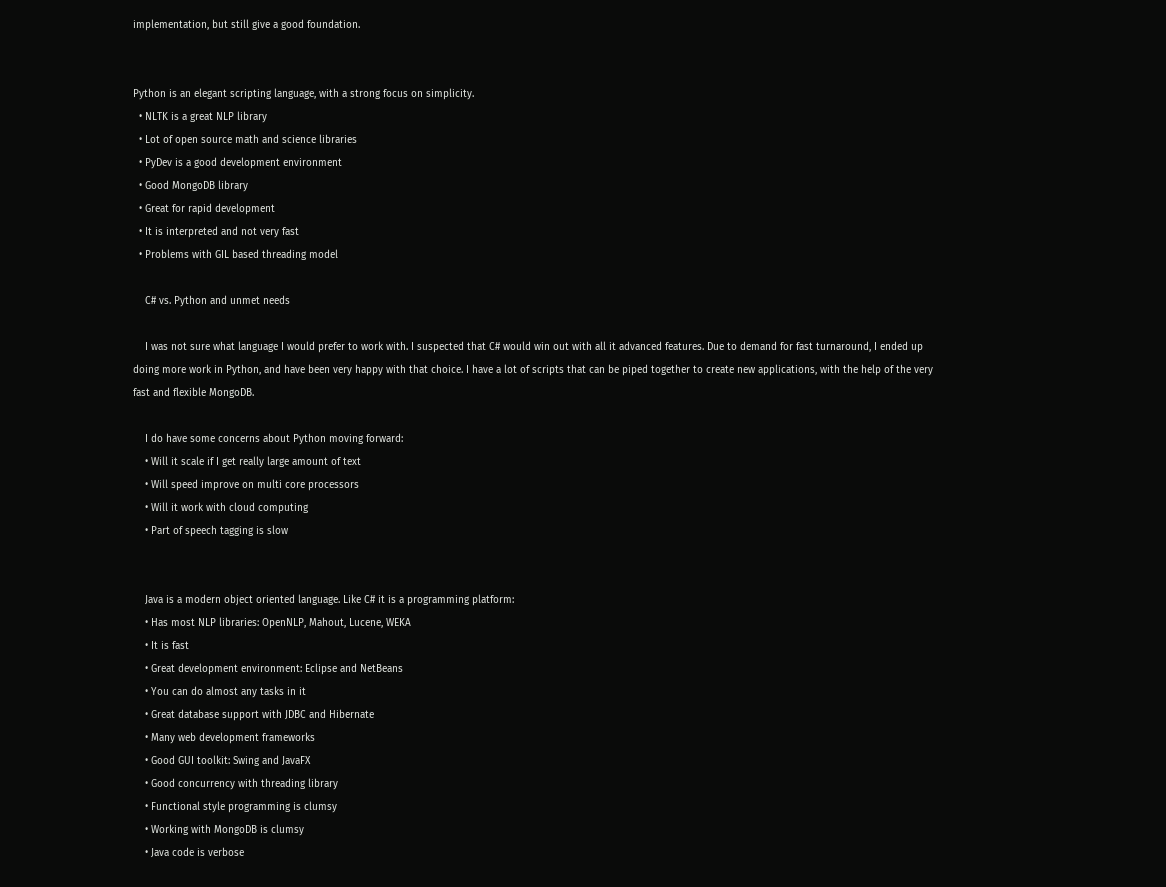implementation, but still give a good foundation.


Python is an elegant scripting language, with a strong focus on simplicity.
  • NLTK is a great NLP library
  • Lot of open source math and science libraries
  • PyDev is a good development environment
  • Good MongoDB library
  • Great for rapid development
  • It is interpreted and not very fast
  • Problems with GIL based threading model

    C# vs. Python and unmet needs

    I was not sure what language I would prefer to work with. I suspected that C# would win out with all it advanced features. Due to demand for fast turnaround, I ended up doing more work in Python, and have been very happy with that choice. I have a lot of scripts that can be piped together to create new applications, with the help of the very fast and flexible MongoDB.

    I do have some concerns about Python moving forward:
    • Will it scale if I get really large amount of text
    • Will speed improve on multi core processors
    • Will it work with cloud computing
    • Part of speech tagging is slow


    Java is a modern object oriented language. Like C# it is a programming platform:
    • Has most NLP libraries: OpenNLP, Mahout, Lucene, WEKA
    • It is fast
    • Great development environment: Eclipse and NetBeans
    • You can do almost any tasks in it
    • Great database support with JDBC and Hibernate
    • Many web development frameworks
    • Good GUI toolkit: Swing and JavaFX
    • Good concurrency with threading library
    • Functional style programming is clumsy
    • Working with MongoDB is clumsy
    • Java code is verbose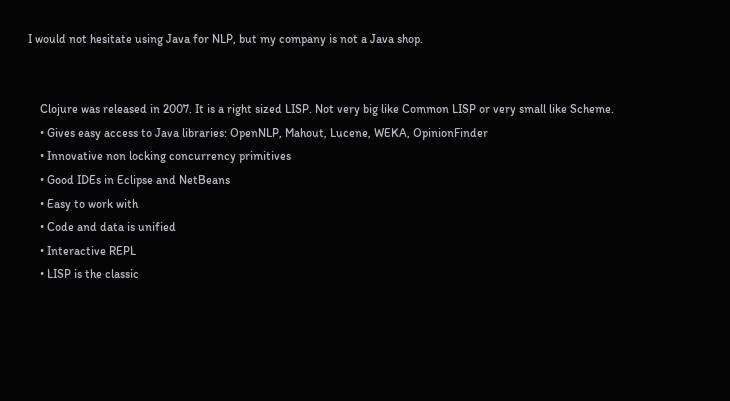I would not hesitate using Java for NLP, but my company is not a Java shop.


    Clojure was released in 2007. It is a right sized LISP. Not very big like Common LISP or very small like Scheme.
    • Gives easy access to Java libraries: OpenNLP, Mahout, Lucene, WEKA, OpinionFinder
    • Innovative non locking concurrency primitives
    • Good IDEs in Eclipse and NetBeans
    • Easy to work with
    • Code and data is unified
    • Interactive REPL
    • LISP is the classic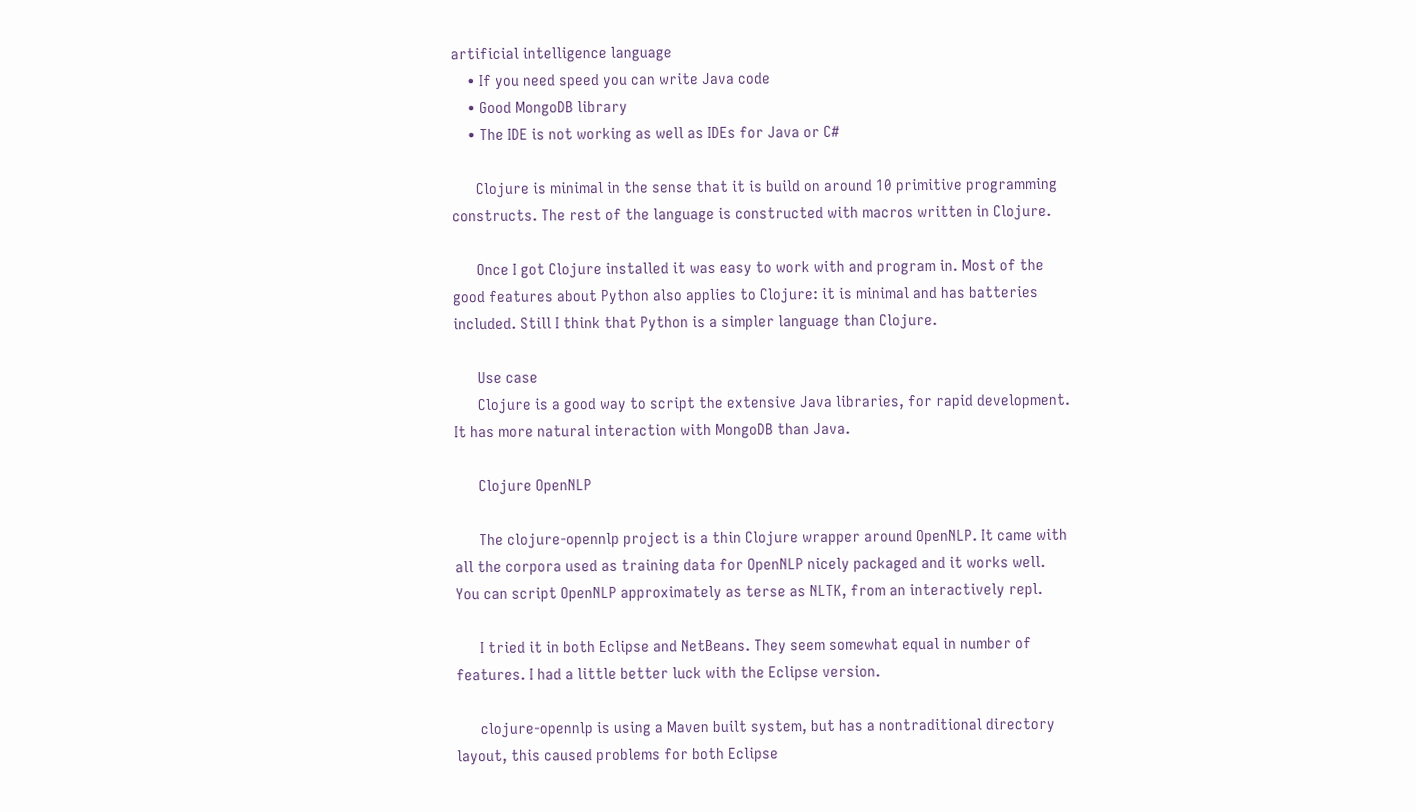artificial intelligence language
    • If you need speed you can write Java code
    • Good MongoDB library
    • The IDE is not working as well as IDEs for Java or C#

      Clojure is minimal in the sense that it is build on around 10 primitive programming constructs. The rest of the language is constructed with macros written in Clojure.

      Once I got Clojure installed it was easy to work with and program in. Most of the good features about Python also applies to Clojure: it is minimal and has batteries included. Still I think that Python is a simpler language than Clojure.

      Use case
      Clojure is a good way to script the extensive Java libraries, for rapid development. It has more natural interaction with MongoDB than Java.

      Clojure OpenNLP

      The clojure-opennlp project is a thin Clojure wrapper around OpenNLP. It came with all the corpora used as training data for OpenNLP nicely packaged and it works well. You can script OpenNLP approximately as terse as NLTK, from an interactively repl.

      I tried it in both Eclipse and NetBeans. They seem somewhat equal in number of features. I had a little better luck with the Eclipse version.

      clojure-opennlp is using a Maven built system, but has a nontraditional directory layout, this caused problems for both Eclipse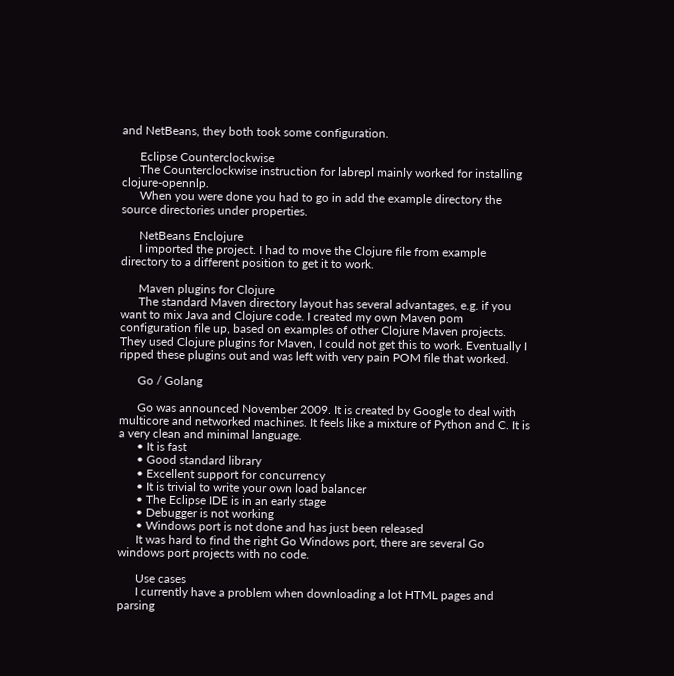and NetBeans, they both took some configuration.

      Eclipse Counterclockwise
      The Counterclockwise instruction for labrepl mainly worked for installing clojure-opennlp.
      When you were done you had to go in add the example directory the source directories under properties.

      NetBeans Enclojure
      I imported the project. I had to move the Clojure file from example directory to a different position to get it to work.

      Maven plugins for Clojure
      The standard Maven directory layout has several advantages, e.g. if you want to mix Java and Clojure code. I created my own Maven pom configuration file up, based on examples of other Clojure Maven projects. They used Clojure plugins for Maven, I could not get this to work. Eventually I ripped these plugins out and was left with very pain POM file that worked.

      Go / Golang

      Go was announced November 2009. It is created by Google to deal with multicore and networked machines. It feels like a mixture of Python and C. It is a very clean and minimal language.
      • It is fast
      • Good standard library
      • Excellent support for concurrency
      • It is trivial to write your own load balancer
      • The Eclipse IDE is in an early stage
      • Debugger is not working
      • Windows port is not done and has just been released
      It was hard to find the right Go Windows port, there are several Go windows port projects with no code.

      Use cases
      I currently have a problem when downloading a lot HTML pages and parsing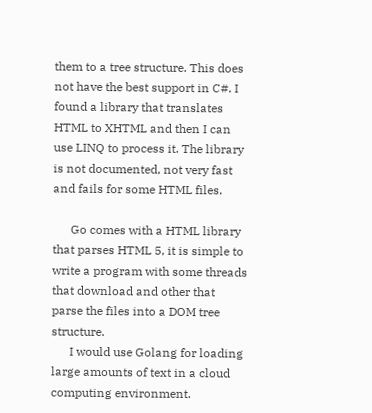them to a tree structure. This does not have the best support in C#. I found a library that translates HTML to XHTML and then I can use LINQ to process it. The library is not documented, not very fast and fails for some HTML files.

      Go comes with a HTML library that parses HTML 5, it is simple to write a program with some threads that download and other that parse the files into a DOM tree structure.
      I would use Golang for loading large amounts of text in a cloud computing environment.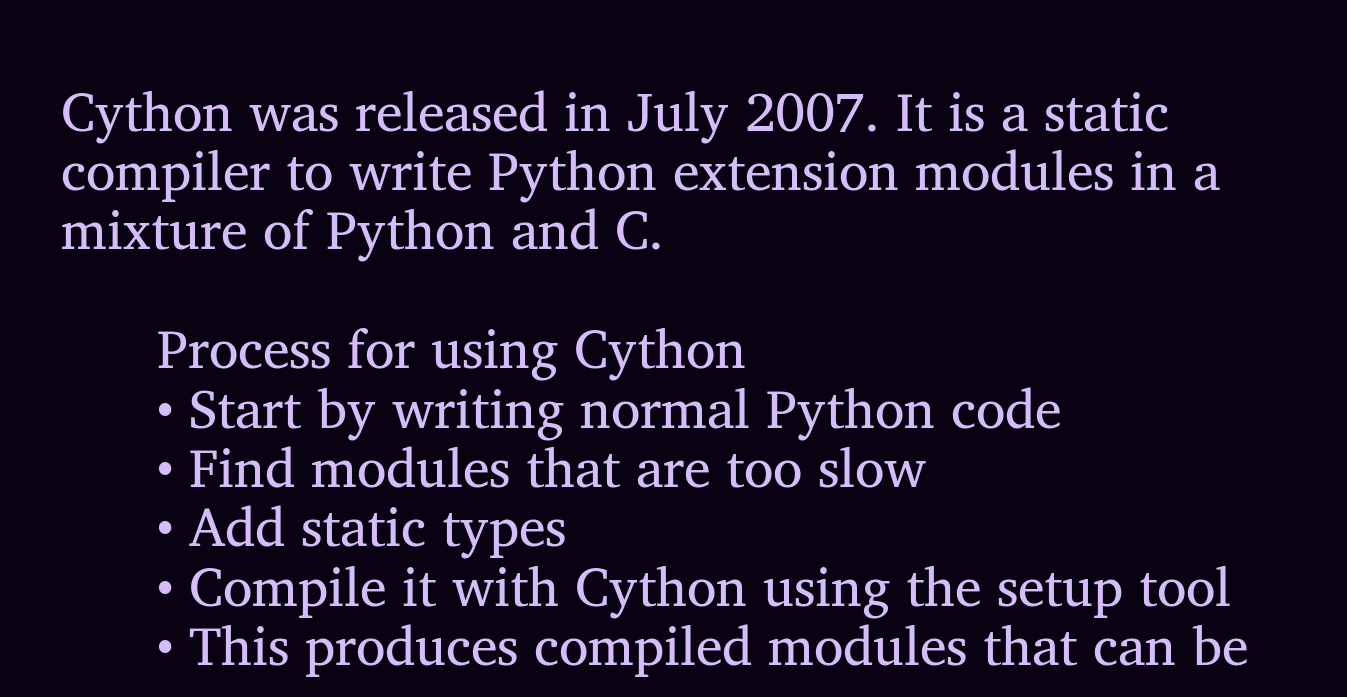Cython was released in July 2007. It is a static compiler to write Python extension modules in a mixture of Python and C.

      Process for using Cython
      • Start by writing normal Python code
      • Find modules that are too slow
      • Add static types
      • Compile it with Cython using the setup tool
      • This produces compiled modules that can be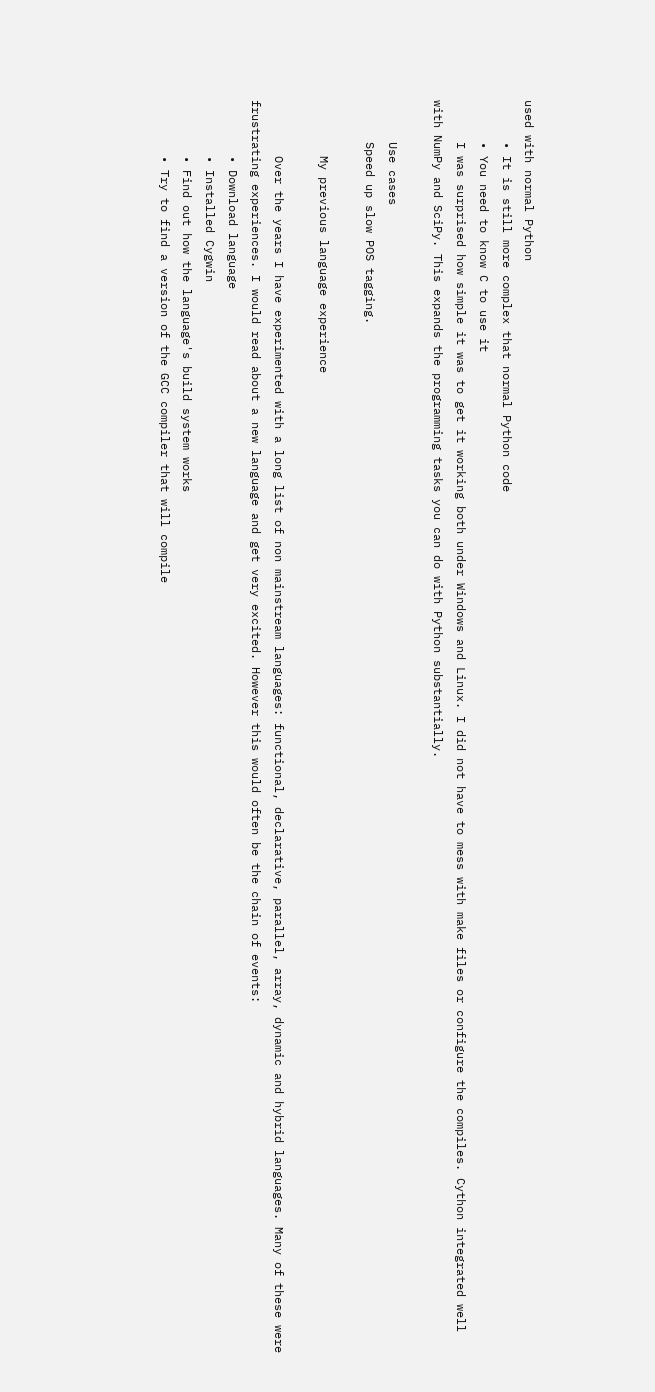used with normal Python
      • It is still more complex that normal Python code
      • You need to know C to use it
      I was surprised how simple it was to get it working both under Windows and Linux. I did not have to mess with make files or configure the compiles. Cython integrated well with NumPy and SciPy. This expands the programming tasks you can do with Python substantially.

      Use cases
      Speed up slow POS tagging.

        My previous language experience

        Over the years I have experimented with a long list of non mainstream languages: functional, declarative, parallel, array, dynamic and hybrid languages. Many of these were frustrating experiences. I would read about a new language and get very excited. However this would often be the chain of events:
        • Download language
        • Installed Cygwin
        • Find out how the language's build system works
        • Try to find a version of the GCC compiler that will compile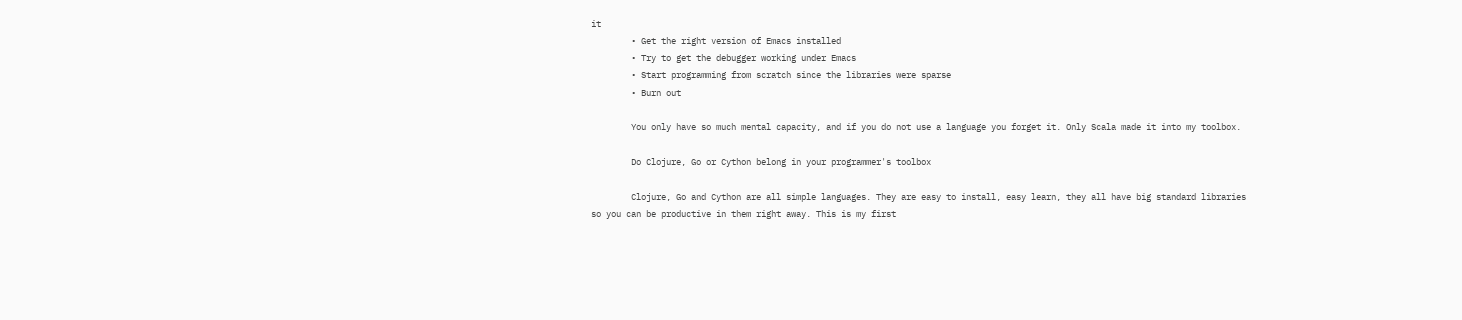it
        • Get the right version of Emacs installed
        • Try to get the debugger working under Emacs
        • Start programming from scratch since the libraries were sparse
        • Burn out

        You only have so much mental capacity, and if you do not use a language you forget it. Only Scala made it into my toolbox.

        Do Clojure, Go or Cython belong in your programmer's toolbox

        Clojure, Go and Cython are all simple languages. They are easy to install, easy learn, they all have big standard libraries so you can be productive in them right away. This is my first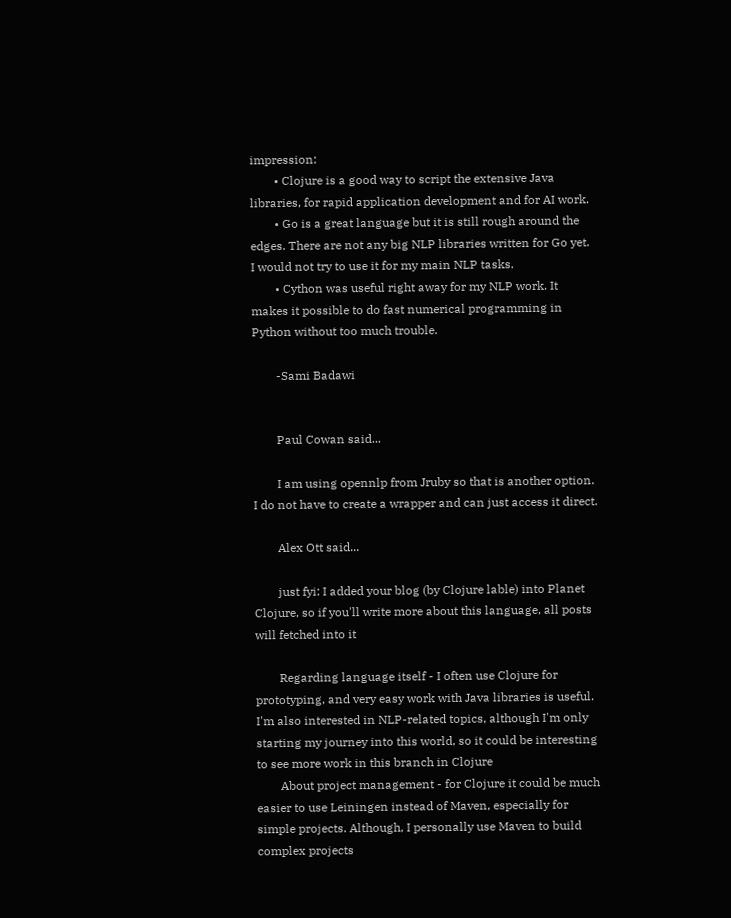impression:
        • Clojure is a good way to script the extensive Java libraries, for rapid application development and for AI work.
        • Go is a great language but it is still rough around the edges. There are not any big NLP libraries written for Go yet. I would not try to use it for my main NLP tasks.
        • Cython was useful right away for my NLP work. It makes it possible to do fast numerical programming in Python without too much trouble.

        -Sami Badawi


        Paul Cowan said...

        I am using opennlp from Jruby so that is another option. I do not have to create a wrapper and can just access it direct.

        Alex Ott said...

        just fyi: I added your blog (by Clojure lable) into Planet Clojure, so if you'll write more about this language, all posts will fetched into it

        Regarding language itself - I often use Clojure for prototyping, and very easy work with Java libraries is useful. I'm also interested in NLP-related topics, although I'm only starting my journey into this world, so it could be interesting to see more work in this branch in Clojure
        About project management - for Clojure it could be much easier to use Leiningen instead of Maven, especially for simple projects. Although, I personally use Maven to build complex projects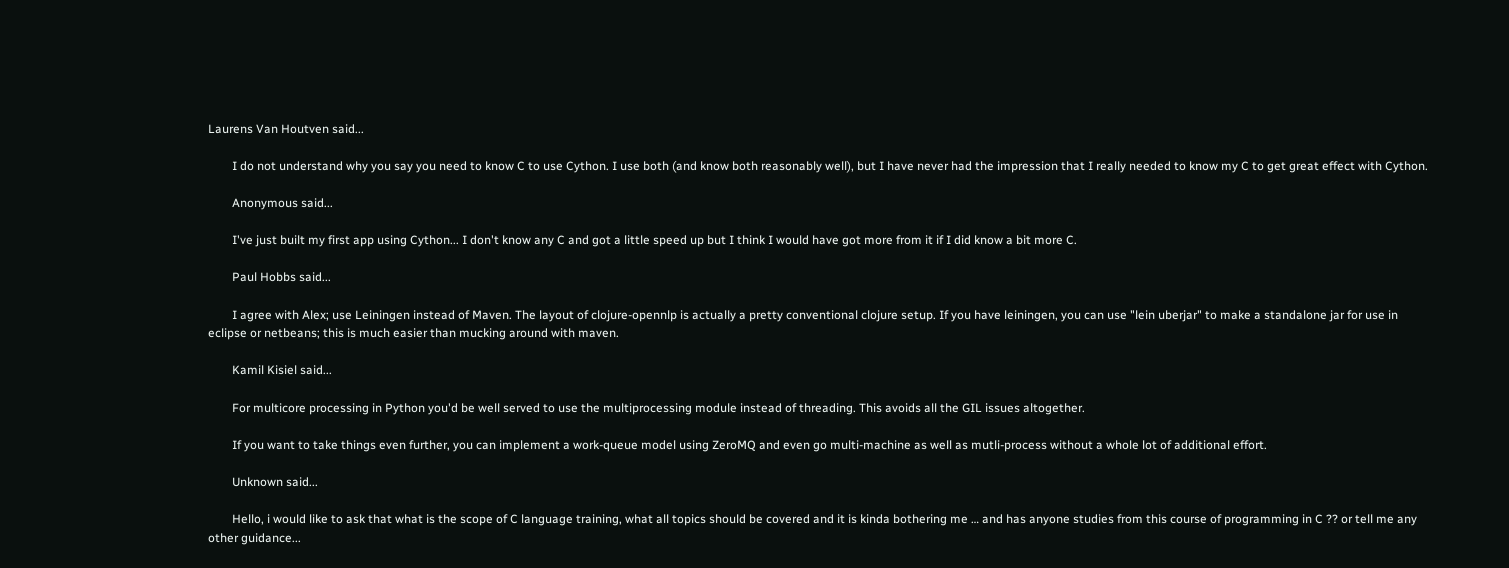Laurens Van Houtven said...

        I do not understand why you say you need to know C to use Cython. I use both (and know both reasonably well), but I have never had the impression that I really needed to know my C to get great effect with Cython.

        Anonymous said...

        I've just built my first app using Cython... I don't know any C and got a little speed up but I think I would have got more from it if I did know a bit more C.

        Paul Hobbs said...

        I agree with Alex; use Leiningen instead of Maven. The layout of clojure-opennlp is actually a pretty conventional clojure setup. If you have leiningen, you can use "lein uberjar" to make a standalone jar for use in eclipse or netbeans; this is much easier than mucking around with maven.

        Kamil Kisiel said...

        For multicore processing in Python you'd be well served to use the multiprocessing module instead of threading. This avoids all the GIL issues altogether.

        If you want to take things even further, you can implement a work-queue model using ZeroMQ and even go multi-machine as well as mutli-process without a whole lot of additional effort.

        Unknown said...

        Hello, i would like to ask that what is the scope of C language training, what all topics should be covered and it is kinda bothering me … and has anyone studies from this course of programming in C ?? or tell me any other guidance...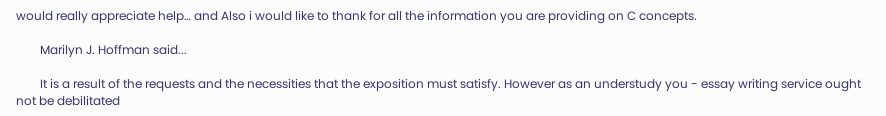would really appreciate help… and Also i would like to thank for all the information you are providing on C concepts.

        Marilyn J. Hoffman said...

        It is a result of the requests and the necessities that the exposition must satisfy. However as an understudy you - essay writing service ought not be debilitated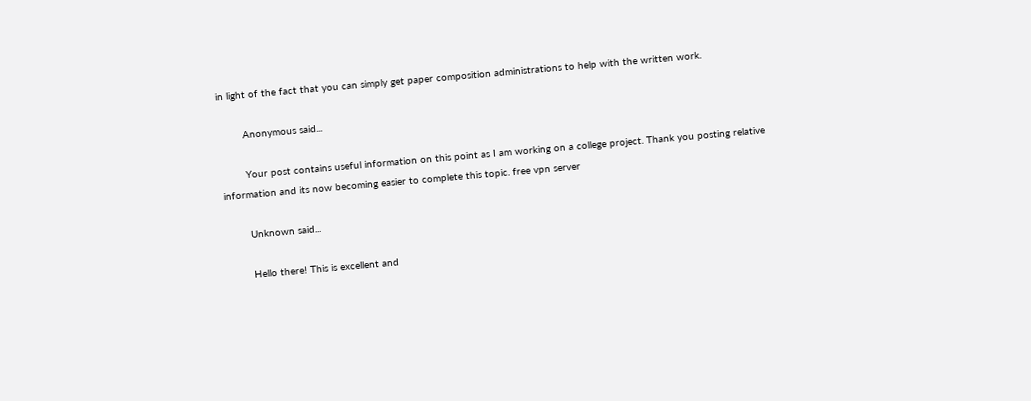in light of the fact that you can simply get paper composition administrations to help with the written work.

        Anonymous said...

        Your post contains useful information on this point as I am working on a college project. Thank you posting relative information and its now becoming easier to complete this topic. free vpn server

        Unknown said...

        Hello there! This is excellent and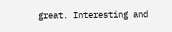great. Interesting and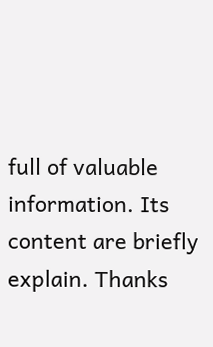full of valuable information. Its content are briefly explain. Thanks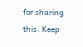for sharing this. Keep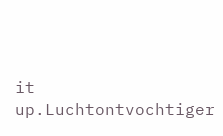it up.Luchtontvochtiger